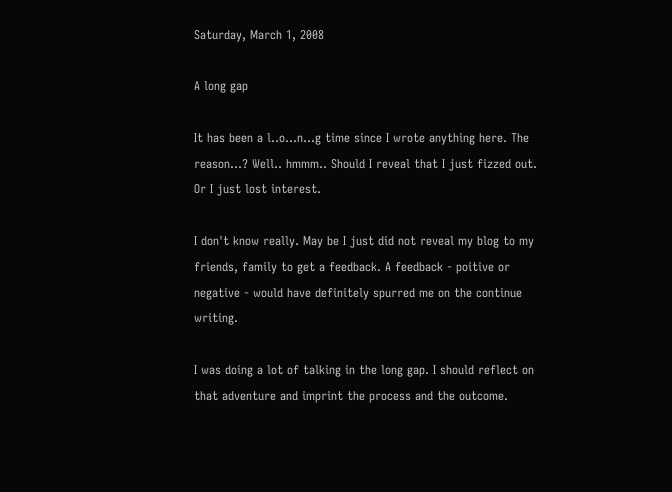Saturday, March 1, 2008

A long gap

It has been a l..o...n...g time since I wrote anything here. The reason...? Well.. hmmm.. Should I reveal that I just fizzed out. Or I just lost interest.

I don't know really. May be I just did not reveal my blog to my friends, family to get a feedback. A feedback - poitive or negative - would have definitely spurred me on the continue writing.

I was doing a lot of talking in the long gap. I should reflect on that adventure and imprint the process and the outcome.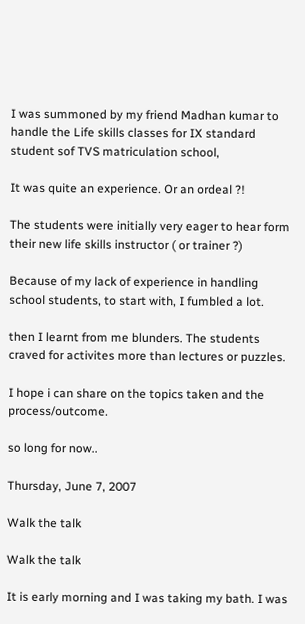I was summoned by my friend Madhan kumar to handle the Life skills classes for IX standard student sof TVS matriculation school,

It was quite an experience. Or an ordeal ?!

The students were initially very eager to hear form their new life skills instructor ( or trainer ?)

Because of my lack of experience in handling school students, to start with, I fumbled a lot.

then I learnt from me blunders. The students craved for activites more than lectures or puzzles.

I hope i can share on the topics taken and the process/outcome.

so long for now..

Thursday, June 7, 2007

Walk the talk

Walk the talk

It is early morning and I was taking my bath. I was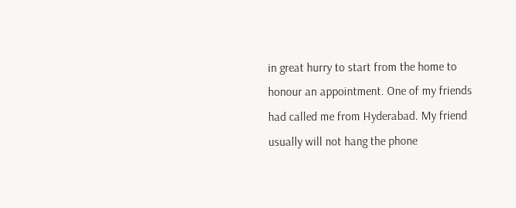in great hurry to start from the home to honour an appointment. One of my friends had called me from Hyderabad. My friend usually will not hang the phone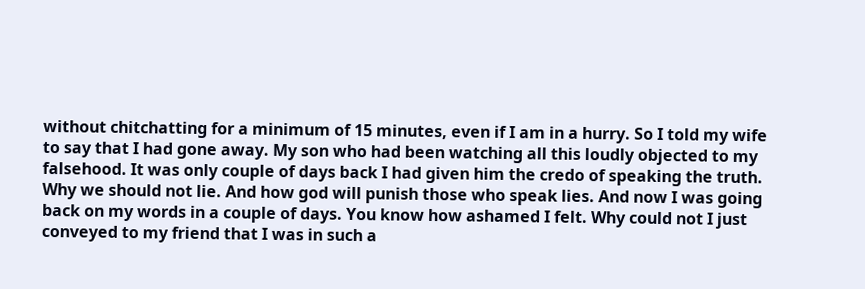without chitchatting for a minimum of 15 minutes, even if I am in a hurry. So I told my wife to say that I had gone away. My son who had been watching all this loudly objected to my falsehood. It was only couple of days back I had given him the credo of speaking the truth. Why we should not lie. And how god will punish those who speak lies. And now I was going back on my words in a couple of days. You know how ashamed I felt. Why could not I just conveyed to my friend that I was in such a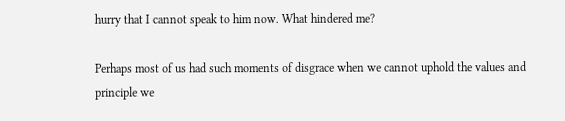hurry that I cannot speak to him now. What hindered me?

Perhaps most of us had such moments of disgrace when we cannot uphold the values and principle we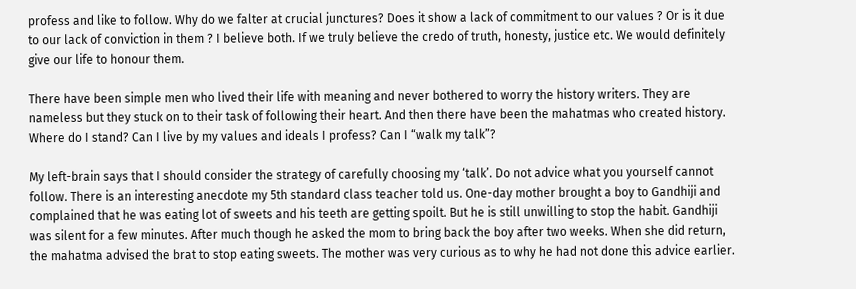profess and like to follow. Why do we falter at crucial junctures? Does it show a lack of commitment to our values ? Or is it due to our lack of conviction in them ? I believe both. If we truly believe the credo of truth, honesty, justice etc. We would definitely give our life to honour them.

There have been simple men who lived their life with meaning and never bothered to worry the history writers. They are nameless but they stuck on to their task of following their heart. And then there have been the mahatmas who created history. Where do I stand? Can I live by my values and ideals I profess? Can I “walk my talk”?

My left-brain says that I should consider the strategy of carefully choosing my ‘talk’. Do not advice what you yourself cannot follow. There is an interesting anecdote my 5th standard class teacher told us. One-day mother brought a boy to Gandhiji and complained that he was eating lot of sweets and his teeth are getting spoilt. But he is still unwilling to stop the habit. Gandhiji was silent for a few minutes. After much though he asked the mom to bring back the boy after two weeks. When she did return, the mahatma advised the brat to stop eating sweets. The mother was very curious as to why he had not done this advice earlier.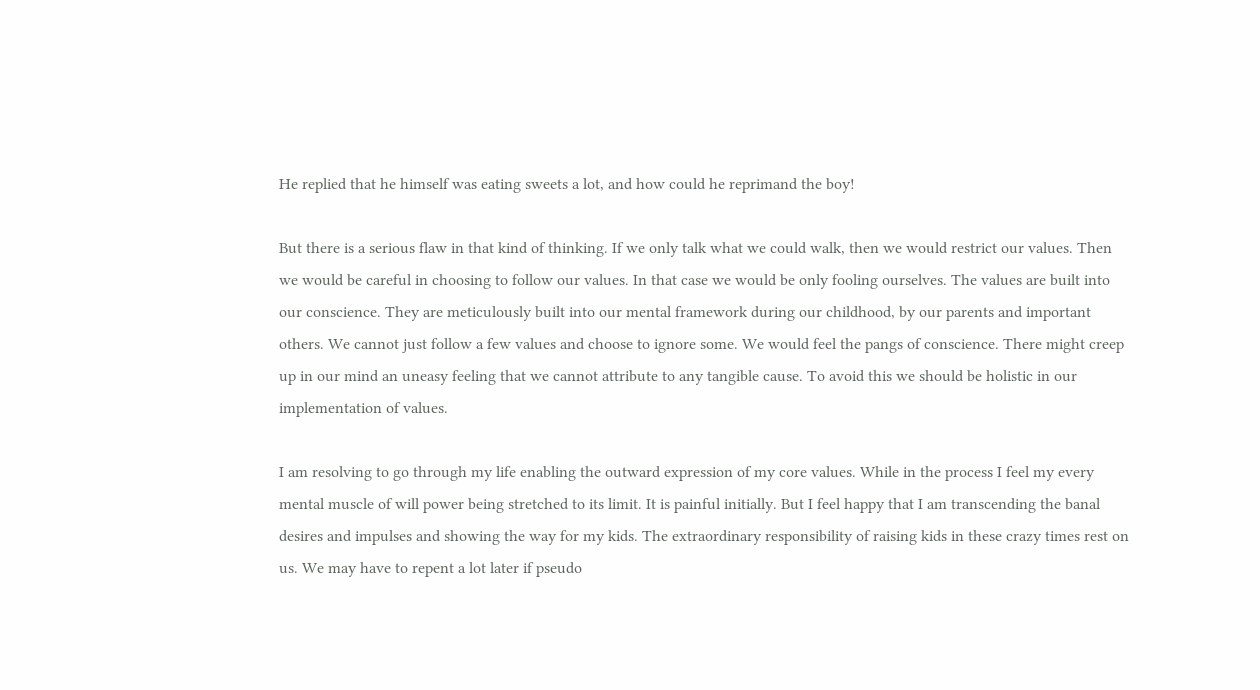He replied that he himself was eating sweets a lot, and how could he reprimand the boy!

But there is a serious flaw in that kind of thinking. If we only talk what we could walk, then we would restrict our values. Then we would be careful in choosing to follow our values. In that case we would be only fooling ourselves. The values are built into our conscience. They are meticulously built into our mental framework during our childhood, by our parents and important others. We cannot just follow a few values and choose to ignore some. We would feel the pangs of conscience. There might creep up in our mind an uneasy feeling that we cannot attribute to any tangible cause. To avoid this we should be holistic in our implementation of values.

I am resolving to go through my life enabling the outward expression of my core values. While in the process I feel my every mental muscle of will power being stretched to its limit. It is painful initially. But I feel happy that I am transcending the banal desires and impulses and showing the way for my kids. The extraordinary responsibility of raising kids in these crazy times rest on us. We may have to repent a lot later if pseudo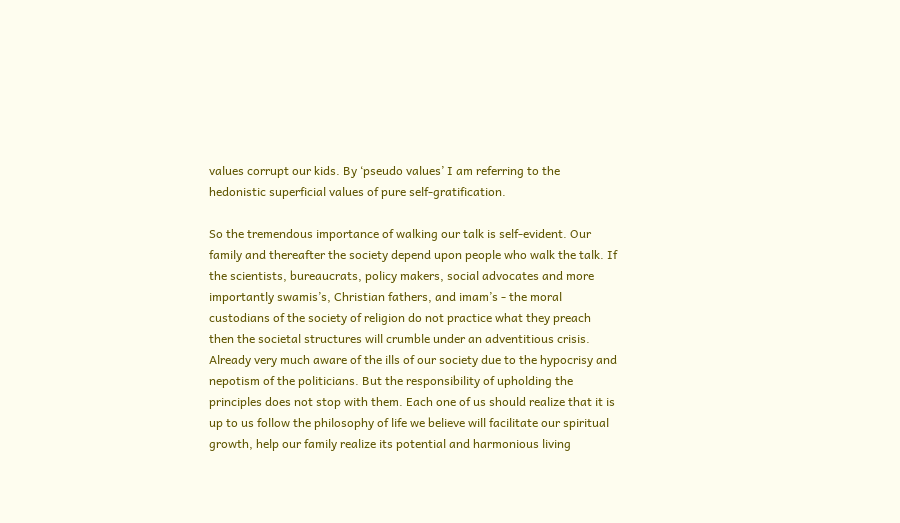values corrupt our kids. By ‘pseudo values’ I am referring to the hedonistic superficial values of pure self-gratification.

So the tremendous importance of walking our talk is self-evident. Our family and thereafter the society depend upon people who walk the talk. If the scientists, bureaucrats, policy makers, social advocates and more importantly swamis’s, Christian fathers, and imam’s - the moral custodians of the society of religion do not practice what they preach then the societal structures will crumble under an adventitious crisis. Already very much aware of the ills of our society due to the hypocrisy and nepotism of the politicians. But the responsibility of upholding the principles does not stop with them. Each one of us should realize that it is up to us follow the philosophy of life we believe will facilitate our spiritual growth, help our family realize its potential and harmonious living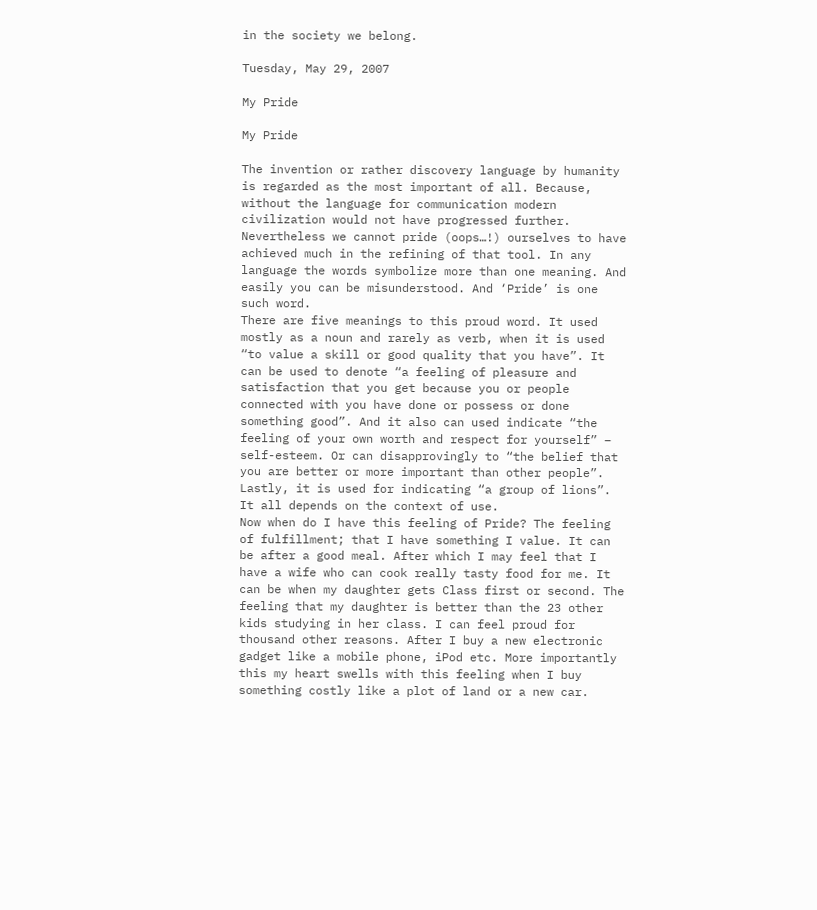in the society we belong.

Tuesday, May 29, 2007

My Pride

My Pride

The invention or rather discovery language by humanity is regarded as the most important of all. Because, without the language for communication modern civilization would not have progressed further. Nevertheless we cannot pride (oops…!) ourselves to have achieved much in the refining of that tool. In any language the words symbolize more than one meaning. And easily you can be misunderstood. And ‘Pride’ is one such word.
There are five meanings to this proud word. It used mostly as a noun and rarely as verb, when it is used “to value a skill or good quality that you have”. It can be used to denote “a feeling of pleasure and satisfaction that you get because you or people connected with you have done or possess or done something good”. And it also can used indicate “the feeling of your own worth and respect for yourself” – self-esteem. Or can disapprovingly to “the belief that you are better or more important than other people”. Lastly, it is used for indicating “a group of lions”. It all depends on the context of use.
Now when do I have this feeling of Pride? The feeling of fulfillment; that I have something I value. It can be after a good meal. After which I may feel that I have a wife who can cook really tasty food for me. It can be when my daughter gets Class first or second. The feeling that my daughter is better than the 23 other kids studying in her class. I can feel proud for thousand other reasons. After I buy a new electronic gadget like a mobile phone, iPod etc. More importantly this my heart swells with this feeling when I buy something costly like a plot of land or a new car.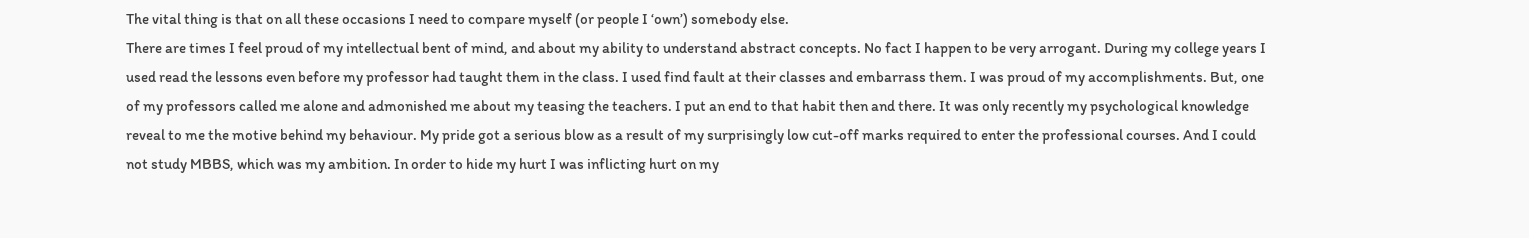The vital thing is that on all these occasions I need to compare myself (or people I ‘own’) somebody else.
There are times I feel proud of my intellectual bent of mind, and about my ability to understand abstract concepts. No fact I happen to be very arrogant. During my college years I used read the lessons even before my professor had taught them in the class. I used find fault at their classes and embarrass them. I was proud of my accomplishments. But, one of my professors called me alone and admonished me about my teasing the teachers. I put an end to that habit then and there. It was only recently my psychological knowledge reveal to me the motive behind my behaviour. My pride got a serious blow as a result of my surprisingly low cut-off marks required to enter the professional courses. And I could not study MBBS, which was my ambition. In order to hide my hurt I was inflicting hurt on my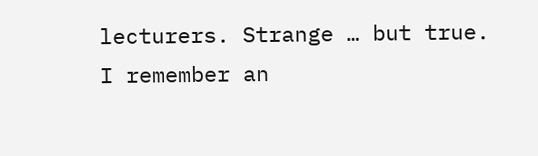lecturers. Strange … but true.
I remember an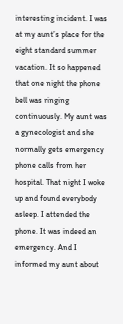interesting incident. I was at my aunt’s place for the eight standard summer vacation. It so happened that one night the phone bell was ringing continuously. My aunt was a gynecologist and she normally gets emergency phone calls from her hospital. That night I woke up and found everybody asleep. I attended the phone. It was indeed an emergency. And I informed my aunt about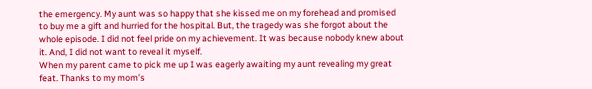the emergency. My aunt was so happy that she kissed me on my forehead and promised to buy me a gift and hurried for the hospital. But, the tragedy was she forgot about the whole episode. I did not feel pride on my achievement. It was because nobody knew about it. And, I did not want to reveal it myself.
When my parent came to pick me up I was eagerly awaiting my aunt revealing my great feat. Thanks to my mom’s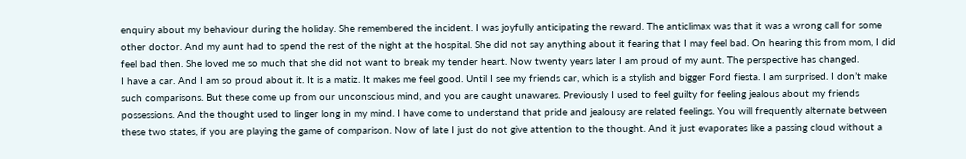enquiry about my behaviour during the holiday. She remembered the incident. I was joyfully anticipating the reward. The anticlimax was that it was a wrong call for some other doctor. And my aunt had to spend the rest of the night at the hospital. She did not say anything about it fearing that I may feel bad. On hearing this from mom, I did feel bad then. She loved me so much that she did not want to break my tender heart. Now twenty years later I am proud of my aunt. The perspective has changed.
I have a car. And I am so proud about it. It is a matiz. It makes me feel good. Until I see my friends car, which is a stylish and bigger Ford fiesta. I am surprised. I don’t make such comparisons. But these come up from our unconscious mind, and you are caught unawares. Previously I used to feel guilty for feeling jealous about my friends possessions. And the thought used to linger long in my mind. I have come to understand that pride and jealousy are related feelings. You will frequently alternate between these two states, if you are playing the game of comparison. Now of late I just do not give attention to the thought. And it just evaporates like a passing cloud without a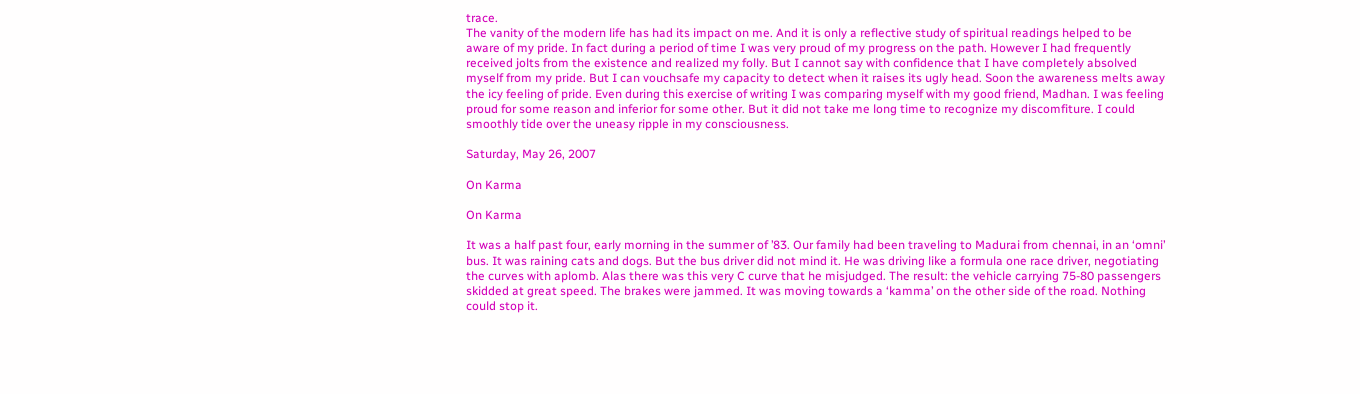trace.
The vanity of the modern life has had its impact on me. And it is only a reflective study of spiritual readings helped to be aware of my pride. In fact during a period of time I was very proud of my progress on the path. However I had frequently received jolts from the existence and realized my folly. But I cannot say with confidence that I have completely absolved myself from my pride. But I can vouchsafe my capacity to detect when it raises its ugly head. Soon the awareness melts away the icy feeling of pride. Even during this exercise of writing I was comparing myself with my good friend, Madhan. I was feeling proud for some reason and inferior for some other. But it did not take me long time to recognize my discomfiture. I could smoothly tide over the uneasy ripple in my consciousness.

Saturday, May 26, 2007

On Karma

On Karma

It was a half past four, early morning in the summer of ’83. Our family had been traveling to Madurai from chennai, in an ‘omni’ bus. It was raining cats and dogs. But the bus driver did not mind it. He was driving like a formula one race driver, negotiating the curves with aplomb. Alas there was this very C curve that he misjudged. The result: the vehicle carrying 75-80 passengers skidded at great speed. The brakes were jammed. It was moving towards a ‘kamma’ on the other side of the road. Nothing could stop it.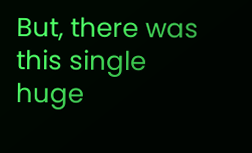But, there was this single huge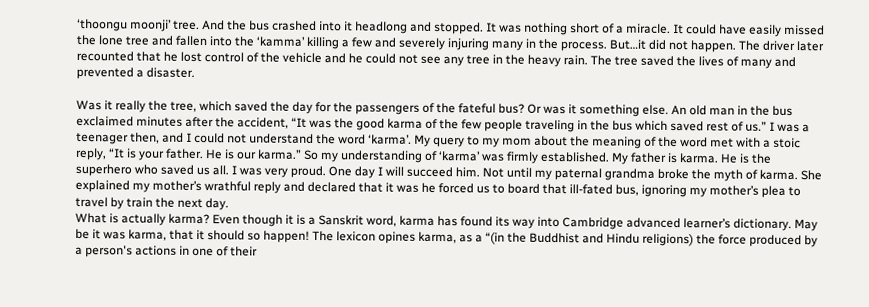‘thoongu moonji’ tree. And the bus crashed into it headlong and stopped. It was nothing short of a miracle. It could have easily missed the lone tree and fallen into the ‘kamma’ killing a few and severely injuring many in the process. But…it did not happen. The driver later recounted that he lost control of the vehicle and he could not see any tree in the heavy rain. The tree saved the lives of many and prevented a disaster.

Was it really the tree, which saved the day for the passengers of the fateful bus? Or was it something else. An old man in the bus exclaimed minutes after the accident, “It was the good karma of the few people traveling in the bus which saved rest of us.” I was a teenager then, and I could not understand the word ‘karma’. My query to my mom about the meaning of the word met with a stoic reply, “It is your father. He is our karma.” So my understanding of ‘karma’ was firmly established. My father is karma. He is the superhero who saved us all. I was very proud. One day I will succeed him. Not until my paternal grandma broke the myth of karma. She explained my mother’s wrathful reply and declared that it was he forced us to board that ill-fated bus, ignoring my mother’s plea to travel by train the next day.
What is actually karma? Even though it is a Sanskrit word, karma has found its way into Cambridge advanced learner’s dictionary. May be it was karma, that it should so happen! The lexicon opines karma, as a “(in the Buddhist and Hindu religions) the force produced by a person's actions in one of their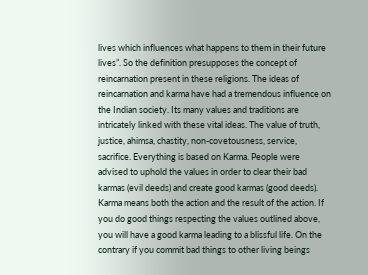lives which influences what happens to them in their future lives”. So the definition presupposes the concept of reincarnation present in these religions. The ideas of reincarnation and karma have had a tremendous influence on the Indian society. Its many values and traditions are intricately linked with these vital ideas. The value of truth, justice, ahimsa, chastity, non-covetousness, service, sacrifice. Everything is based on Karma. People were advised to uphold the values in order to clear their bad karmas (evil deeds) and create good karmas (good deeds). Karma means both the action and the result of the action. If you do good things respecting the values outlined above, you will have a good karma leading to a blissful life. On the contrary if you commit bad things to other living beings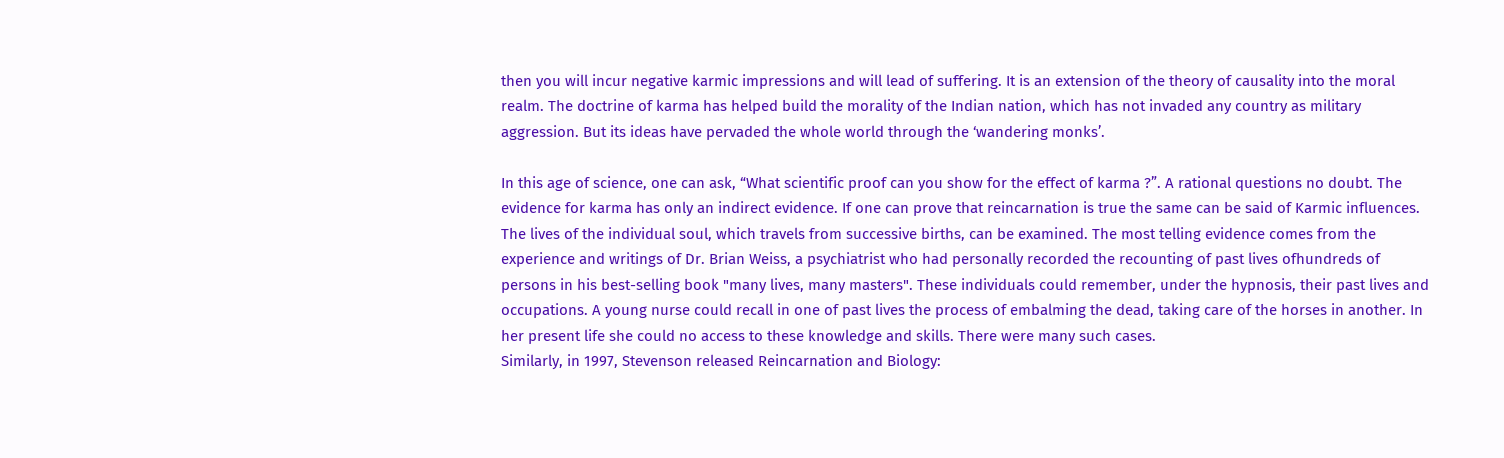then you will incur negative karmic impressions and will lead of suffering. It is an extension of the theory of causality into the moral realm. The doctrine of karma has helped build the morality of the Indian nation, which has not invaded any country as military aggression. But its ideas have pervaded the whole world through the ‘wandering monks’.

In this age of science, one can ask, “What scientific proof can you show for the effect of karma ?”. A rational questions no doubt. The evidence for karma has only an indirect evidence. If one can prove that reincarnation is true the same can be said of Karmic influences. The lives of the individual soul, which travels from successive births, can be examined. The most telling evidence comes from the experience and writings of Dr. Brian Weiss, a psychiatrist who had personally recorded the recounting of past lives ofhundreds of persons in his best-selling book "many lives, many masters". These individuals could remember, under the hypnosis, their past lives and occupations. A young nurse could recall in one of past lives the process of embalming the dead, taking care of the horses in another. In her present life she could no access to these knowledge and skills. There were many such cases.
Similarly, in 1997, Stevenson released Reincarnation and Biology: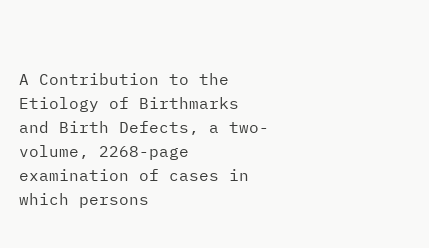A Contribution to the Etiology of Birthmarks and Birth Defects, a two-volume, 2268-page examination of cases in which persons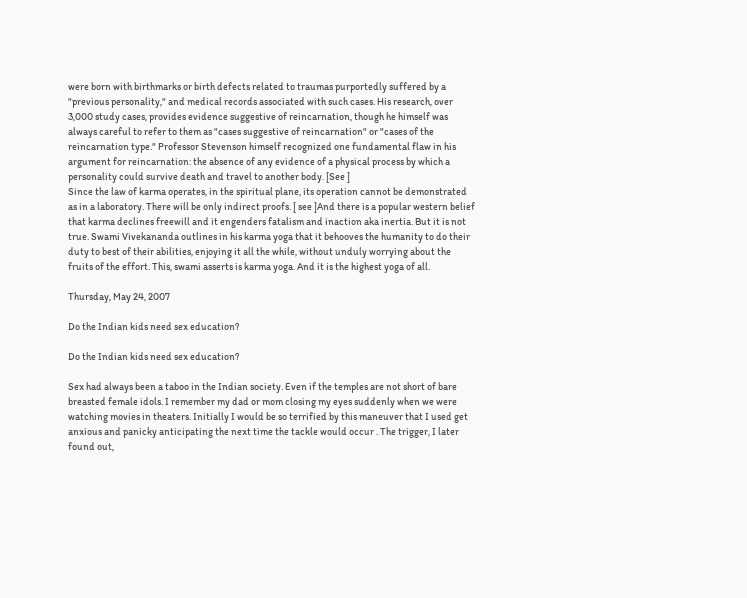were born with birthmarks or birth defects related to traumas purportedly suffered by a "previous personality," and medical records associated with such cases. His research, over 3,000 study cases, provides evidence suggestive of reincarnation, though he himself was always careful to refer to them as "cases suggestive of reincarnation" or "cases of the reincarnation type." Professor Stevenson himself recognized one fundamental flaw in his argument for reincarnation: the absence of any evidence of a physical process by which a personality could survive death and travel to another body. [See ]
Since the law of karma operates, in the spiritual plane, its operation cannot be demonstrated as in a laboratory. There will be only indirect proofs. [ see ]And there is a popular western belief that karma declines freewill and it engenders fatalism and inaction aka inertia. But it is not true. Swami Vivekananda outlines in his karma yoga that it behooves the humanity to do their duty to best of their abilities, enjoying it all the while, without unduly worrying about the fruits of the effort. This, swami asserts is karma yoga. And it is the highest yoga of all.

Thursday, May 24, 2007

Do the Indian kids need sex education?

Do the Indian kids need sex education?

Sex had always been a taboo in the Indian society. Even if the temples are not short of bare breasted female idols. I remember my dad or mom closing my eyes suddenly when we were watching movies in theaters. Initially I would be so terrified by this maneuver that I used get anxious and panicky anticipating the next time the tackle would occur . The trigger, I later found out,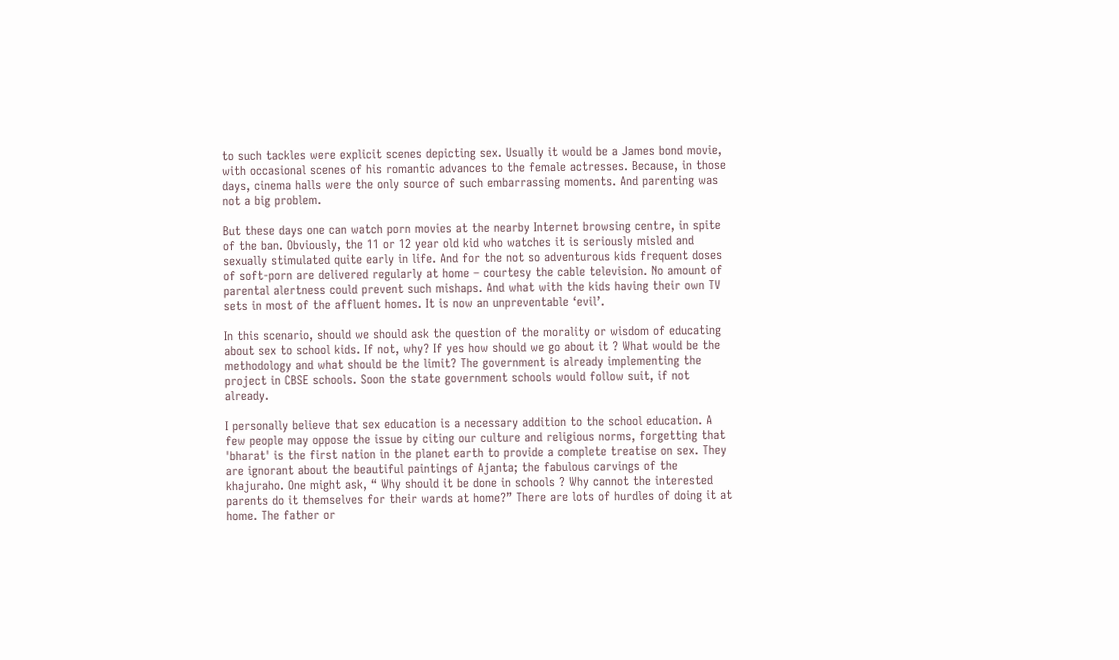to such tackles were explicit scenes depicting sex. Usually it would be a James bond movie, with occasional scenes of his romantic advances to the female actresses. Because, in those days, cinema halls were the only source of such embarrassing moments. And parenting was not a big problem.

But these days one can watch porn movies at the nearby Internet browsing centre, in spite of the ban. Obviously, the 11 or 12 year old kid who watches it is seriously misled and sexually stimulated quite early in life. And for the not so adventurous kids frequent doses of soft-porn are delivered regularly at home – courtesy the cable television. No amount of parental alertness could prevent such mishaps. And what with the kids having their own TV sets in most of the affluent homes. It is now an unpreventable ‘evil’.

In this scenario, should we should ask the question of the morality or wisdom of educating about sex to school kids. If not, why? If yes how should we go about it ? What would be the methodology and what should be the limit? The government is already implementing the project in CBSE schools. Soon the state government schools would follow suit, if not already.

I personally believe that sex education is a necessary addition to the school education. A few people may oppose the issue by citing our culture and religious norms, forgetting that 'bharat' is the first nation in the planet earth to provide a complete treatise on sex. They are ignorant about the beautiful paintings of Ajanta; the fabulous carvings of the khajuraho. One might ask, “ Why should it be done in schools ? Why cannot the interested parents do it themselves for their wards at home?” There are lots of hurdles of doing it at home. The father or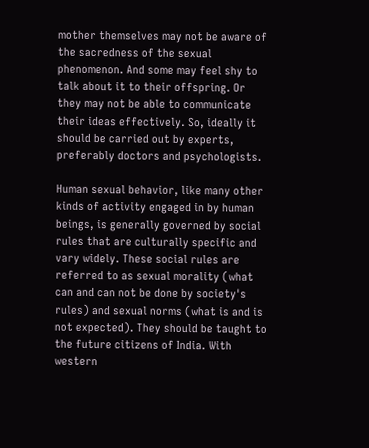mother themselves may not be aware of the sacredness of the sexual phenomenon. And some may feel shy to talk about it to their offspring. Or they may not be able to communicate their ideas effectively. So, ideally it should be carried out by experts, preferably doctors and psychologists.

Human sexual behavior, like many other kinds of activity engaged in by human beings, is generally governed by social rules that are culturally specific and vary widely. These social rules are referred to as sexual morality (what can and can not be done by society's rules) and sexual norms (what is and is not expected). They should be taught to the future citizens of India. With western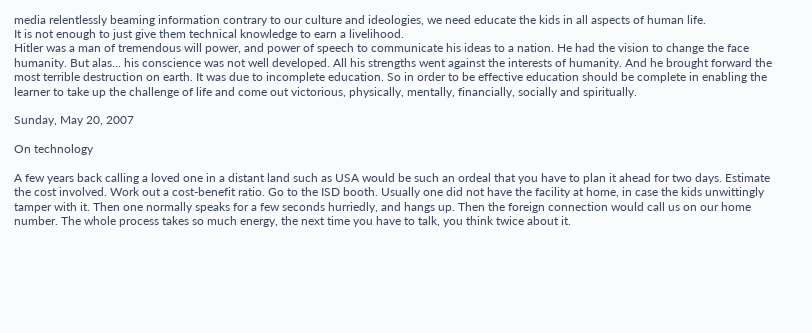media relentlessly beaming information contrary to our culture and ideologies, we need educate the kids in all aspects of human life.
It is not enough to just give them technical knowledge to earn a livelihood.
Hitler was a man of tremendous will power, and power of speech to communicate his ideas to a nation. He had the vision to change the face humanity. But alas... his conscience was not well developed. All his strengths went against the interests of humanity. And he brought forward the most terrible destruction on earth. It was due to incomplete education. So in order to be effective education should be complete in enabling the learner to take up the challenge of life and come out victorious, physically, mentally, financially, socially and spiritually.

Sunday, May 20, 2007

On technology

A few years back calling a loved one in a distant land such as USA would be such an ordeal that you have to plan it ahead for two days. Estimate the cost involved. Work out a cost-benefit ratio. Go to the ISD booth. Usually one did not have the facility at home, in case the kids unwittingly tamper with it. Then one normally speaks for a few seconds hurriedly, and hangs up. Then the foreign connection would call us on our home number. The whole process takes so much energy, the next time you have to talk, you think twice about it.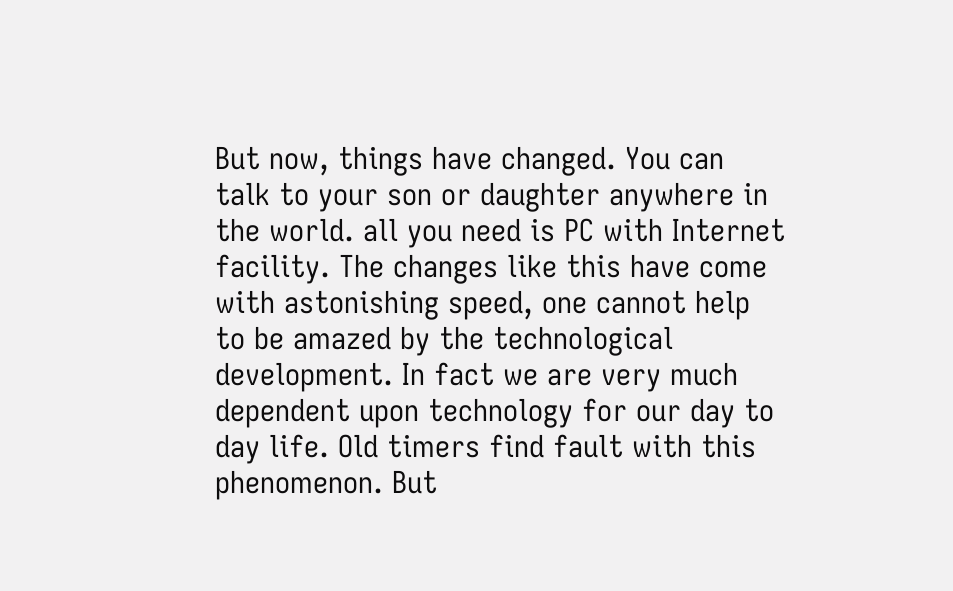But now, things have changed. You can talk to your son or daughter anywhere in the world. all you need is PC with Internet facility. The changes like this have come with astonishing speed, one cannot help to be amazed by the technological development. In fact we are very much dependent upon technology for our day to day life. Old timers find fault with this phenomenon. But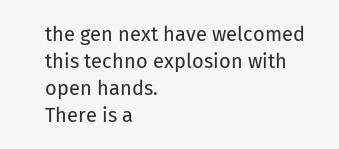the gen next have welcomed this techno explosion with open hands.
There is a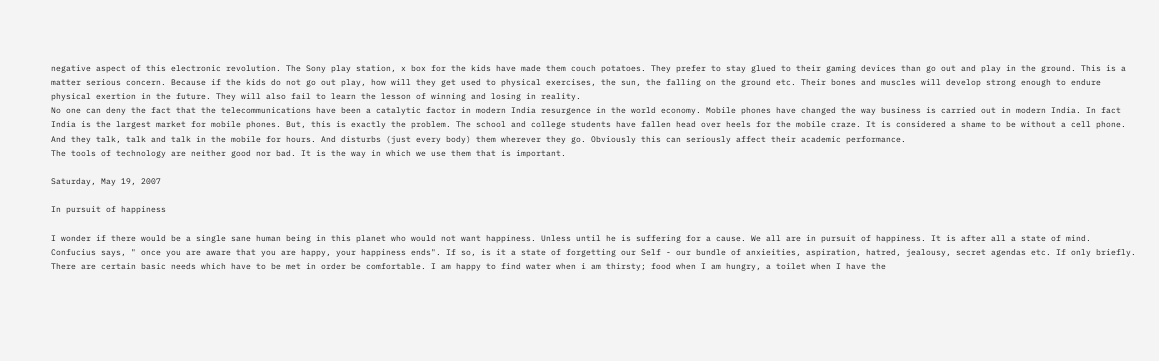negative aspect of this electronic revolution. The Sony play station, x box for the kids have made them couch potatoes. They prefer to stay glued to their gaming devices than go out and play in the ground. This is a matter serious concern. Because if the kids do not go out play, how will they get used to physical exercises, the sun, the falling on the ground etc. Their bones and muscles will develop strong enough to endure physical exertion in the future. They will also fail to learn the lesson of winning and losing in reality.
No one can deny the fact that the telecommunications have been a catalytic factor in modern India resurgence in the world economy. Mobile phones have changed the way business is carried out in modern India. In fact India is the largest market for mobile phones. But, this is exactly the problem. The school and college students have fallen head over heels for the mobile craze. It is considered a shame to be without a cell phone. And they talk, talk and talk in the mobile for hours. And disturbs (just every body) them wherever they go. Obviously this can seriously affect their academic performance.
The tools of technology are neither good nor bad. It is the way in which we use them that is important.

Saturday, May 19, 2007

In pursuit of happiness

I wonder if there would be a single sane human being in this planet who would not want happiness. Unless until he is suffering for a cause. We all are in pursuit of happiness. It is after all a state of mind. Confucius says, " once you are aware that you are happy, your happiness ends". If so, is it a state of forgetting our Self - our bundle of anxieities, aspiration, hatred, jealousy, secret agendas etc. If only briefly.
There are certain basic needs which have to be met in order be comfortable. I am happy to find water when i am thirsty; food when I am hungry, a toilet when I have the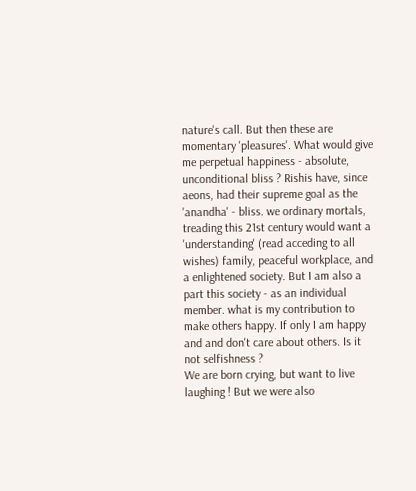nature's call. But then these are momentary 'pleasures'. What would give me perpetual happiness - absolute, unconditional bliss ? Rishis have, since aeons, had their supreme goal as the 'anandha' - bliss. we ordinary mortals, treading this 21st century would want a 'understanding' (read acceding to all wishes) family, peaceful workplace, and a enlightened society. But I am also a part this society - as an individual member. what is my contribution to make others happy. If only I am happy and and don't care about others. Is it not selfishness ?
We are born crying, but want to live laughing ! But we were also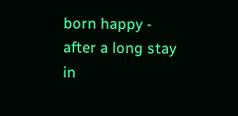born happy - after a long stay in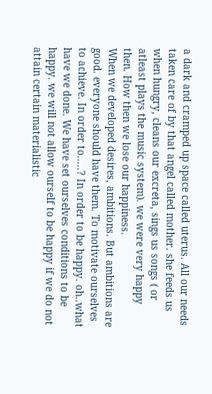a dark and cramped up space called uterus. All our needs taken care of by that angel called mother. she feeds us when hungry, cleans our excreta, sings us songs ( or atleast plays the music system). we were very happy then. How then we lose our happiness.
When we developed desires, ambitions. But ambitions are good. everyone should have them. To motivate ourselves to achieve. In order to.....? In order to be happy. oh..what have we done. We have set ourselves conditions to be happy. we will not allow ourself to be happy if we do not attain certain materialistic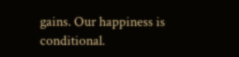gains. Our happiness is conditional.